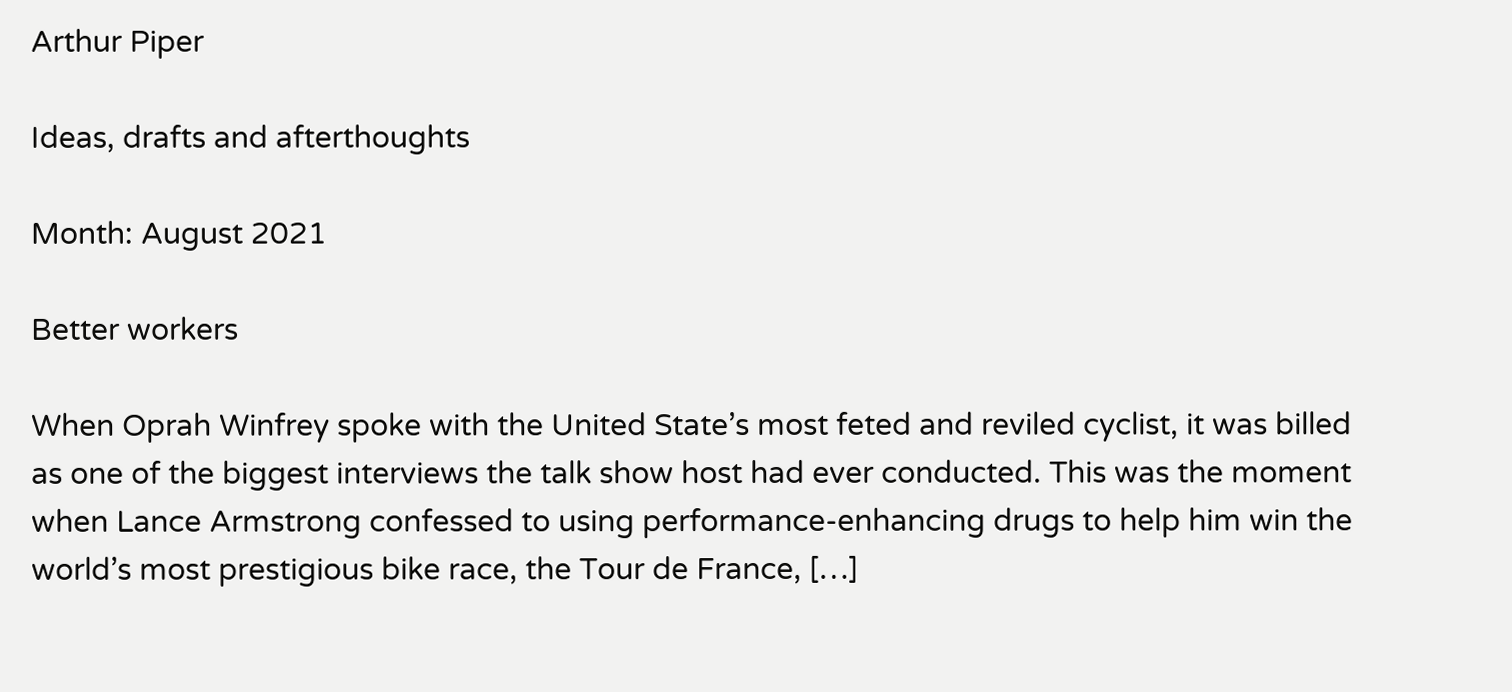Arthur Piper

Ideas, drafts and afterthoughts

Month: August 2021

Better workers

When Oprah Winfrey spoke with the United State’s most feted and reviled cyclist, it was billed as one of the biggest interviews the talk show host had ever conducted. This was the moment when Lance Armstrong confessed to using performance-enhancing drugs to help him win the world’s most prestigious bike race, the Tour de France, […]